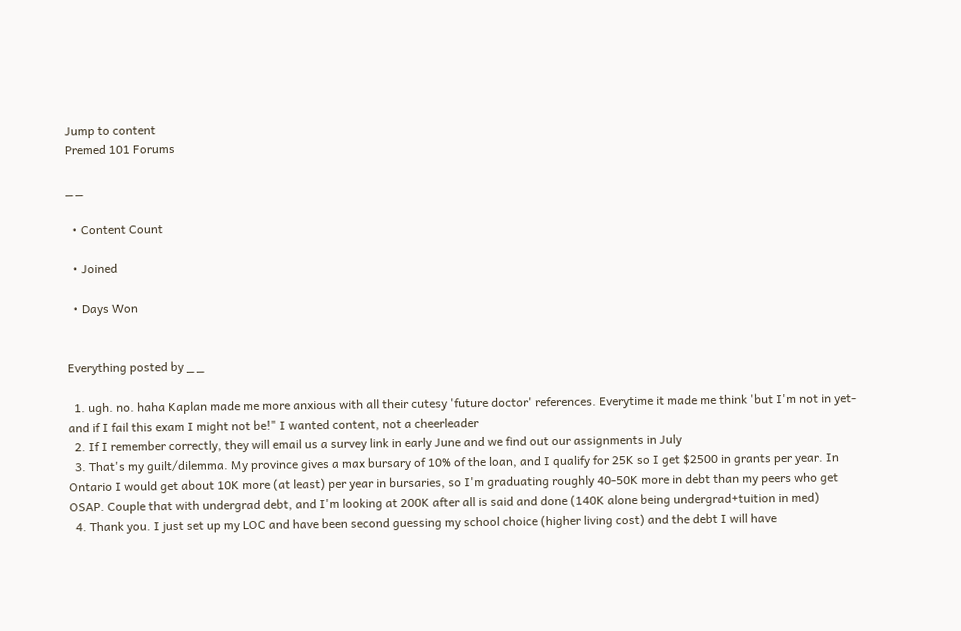Jump to content
Premed 101 Forums

_ _

  • Content Count

  • Joined

  • Days Won


Everything posted by _ _

  1. ugh. no. haha Kaplan made me more anxious with all their cutesy 'future doctor' references. Everytime it made me think 'but I'm not in yet-and if I fail this exam I might not be!" I wanted content, not a cheerleader
  2. If I remember correctly, they will email us a survey link in early June and we find out our assignments in July
  3. That's my guilt/dilemma. My province gives a max bursary of 10% of the loan, and I qualify for 25K so I get $2500 in grants per year. In Ontario I would get about 10K more (at least) per year in bursaries, so I'm graduating roughly 40-50K more in debt than my peers who get OSAP. Couple that with undergrad debt, and I'm looking at 200K after all is said and done (140K alone being undergrad+tuition in med)
  4. Thank you. I just set up my LOC and have been second guessing my school choice (higher living cost) and the debt I will have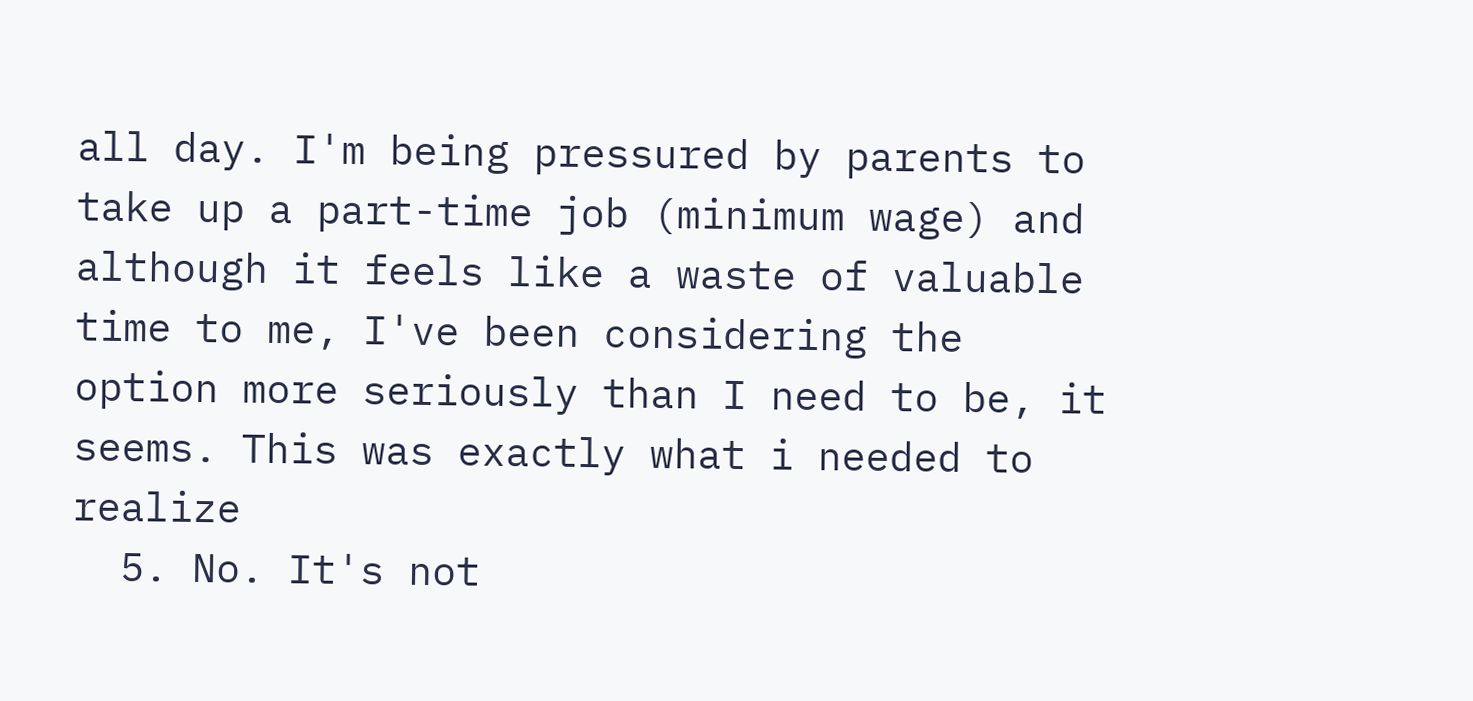all day. I'm being pressured by parents to take up a part-time job (minimum wage) and although it feels like a waste of valuable time to me, I've been considering the option more seriously than I need to be, it seems. This was exactly what i needed to realize
  5. No. It's not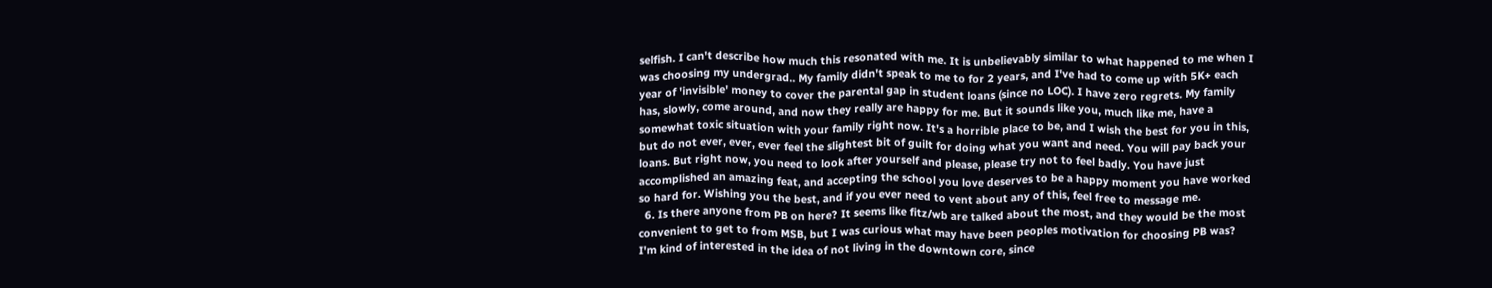selfish. I can't describe how much this resonated with me. It is unbelievably similar to what happened to me when I was choosing my undergrad.. My family didn't speak to me to for 2 years, and I've had to come up with 5K+ each year of 'invisible' money to cover the parental gap in student loans (since no LOC). I have zero regrets. My family has, slowly, come around, and now they really are happy for me. But it sounds like you, much like me, have a somewhat toxic situation with your family right now. It's a horrible place to be, and I wish the best for you in this, but do not ever, ever, ever feel the slightest bit of guilt for doing what you want and need. You will pay back your loans. But right now, you need to look after yourself and please, please try not to feel badly. You have just accomplished an amazing feat, and accepting the school you love deserves to be a happy moment you have worked so hard for. Wishing you the best, and if you ever need to vent about any of this, feel free to message me.
  6. Is there anyone from PB on here? It seems like fitz/wb are talked about the most, and they would be the most convenient to get to from MSB, but I was curious what may have been peoples motivation for choosing PB was? I'm kind of interested in the idea of not living in the downtown core, since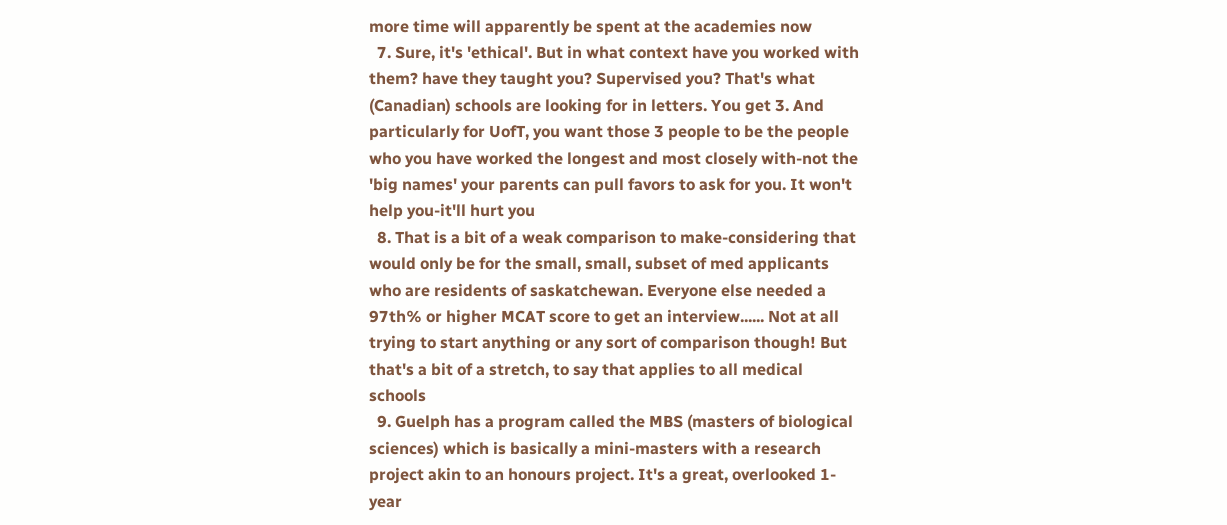more time will apparently be spent at the academies now
  7. Sure, it's 'ethical'. But in what context have you worked with them? have they taught you? Supervised you? That's what (Canadian) schools are looking for in letters. You get 3. And particularly for UofT, you want those 3 people to be the people who you have worked the longest and most closely with-not the 'big names' your parents can pull favors to ask for you. It won't help you-it'll hurt you
  8. That is a bit of a weak comparison to make-considering that would only be for the small, small, subset of med applicants who are residents of saskatchewan. Everyone else needed a 97th% or higher MCAT score to get an interview...... Not at all trying to start anything or any sort of comparison though! But that's a bit of a stretch, to say that applies to all medical schools
  9. Guelph has a program called the MBS (masters of biological sciences) which is basically a mini-masters with a research project akin to an honours project. It's a great, overlooked 1-year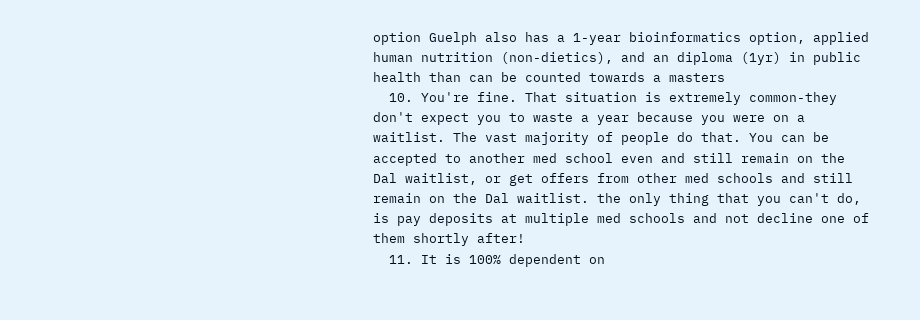option Guelph also has a 1-year bioinformatics option, applied human nutrition (non-dietics), and an diploma (1yr) in public health than can be counted towards a masters
  10. You're fine. That situation is extremely common-they don't expect you to waste a year because you were on a waitlist. The vast majority of people do that. You can be accepted to another med school even and still remain on the Dal waitlist, or get offers from other med schools and still remain on the Dal waitlist. the only thing that you can't do, is pay deposits at multiple med schools and not decline one of them shortly after!
  11. It is 100% dependent on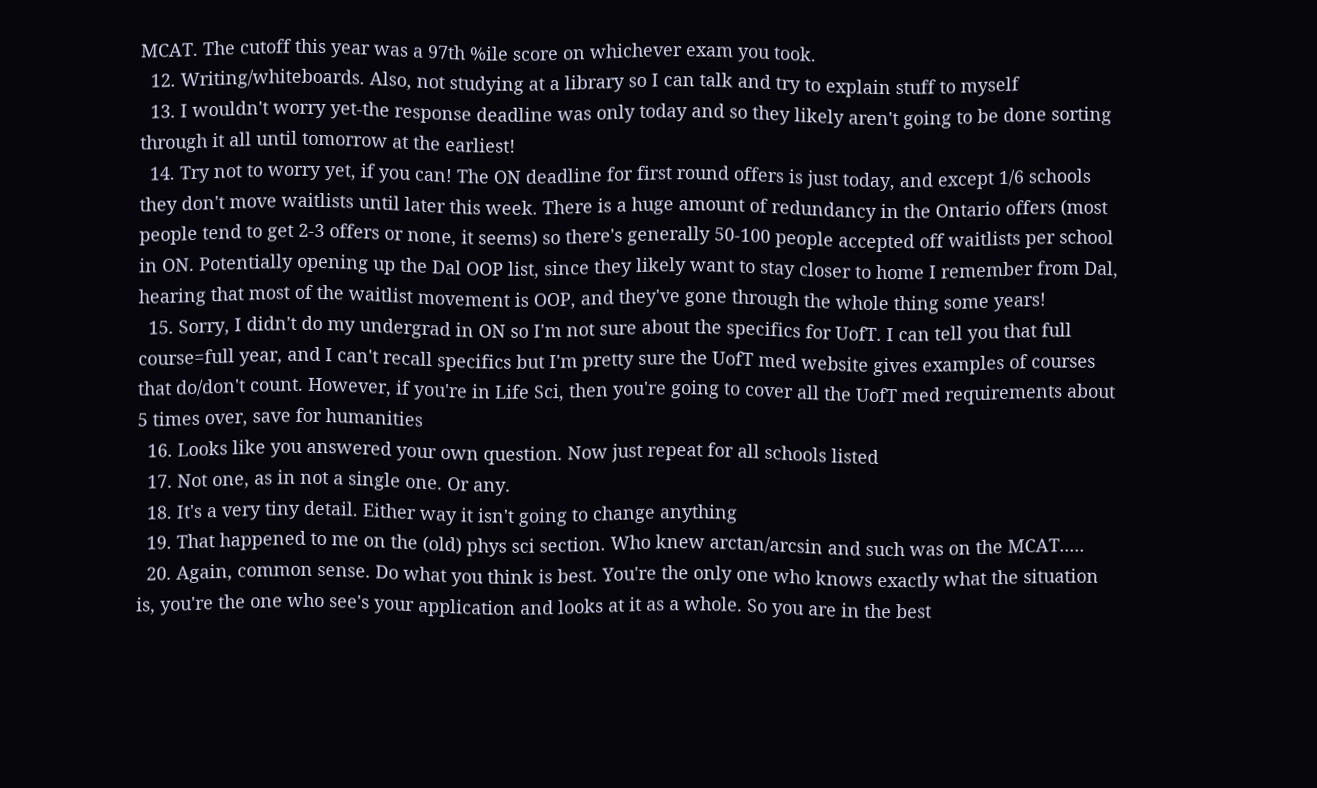MCAT. The cutoff this year was a 97th %ile score on whichever exam you took.
  12. Writing/whiteboards. Also, not studying at a library so I can talk and try to explain stuff to myself
  13. I wouldn't worry yet-the response deadline was only today and so they likely aren't going to be done sorting through it all until tomorrow at the earliest!
  14. Try not to worry yet, if you can! The ON deadline for first round offers is just today, and except 1/6 schools they don't move waitlists until later this week. There is a huge amount of redundancy in the Ontario offers (most people tend to get 2-3 offers or none, it seems) so there's generally 50-100 people accepted off waitlists per school in ON. Potentially opening up the Dal OOP list, since they likely want to stay closer to home I remember from Dal, hearing that most of the waitlist movement is OOP, and they've gone through the whole thing some years!
  15. Sorry, I didn't do my undergrad in ON so I'm not sure about the specifics for UofT. I can tell you that full course=full year, and I can't recall specifics but I'm pretty sure the UofT med website gives examples of courses that do/don't count. However, if you're in Life Sci, then you're going to cover all the UofT med requirements about 5 times over, save for humanities
  16. Looks like you answered your own question. Now just repeat for all schools listed
  17. Not one, as in not a single one. Or any.
  18. It's a very tiny detail. Either way it isn't going to change anything
  19. That happened to me on the (old) phys sci section. Who knew arctan/arcsin and such was on the MCAT.....
  20. Again, common sense. Do what you think is best. You're the only one who knows exactly what the situation is, you're the one who see's your application and looks at it as a whole. So you are in the best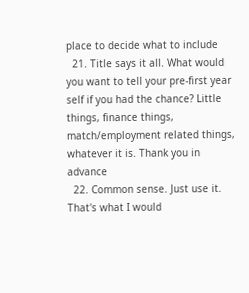place to decide what to include
  21. Title says it all. What would you want to tell your pre-first year self if you had the chance? Little things, finance things, match/employment related things, whatever it is. Thank you in advance
  22. Common sense. Just use it. That's what I would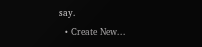say.
  • Create New...